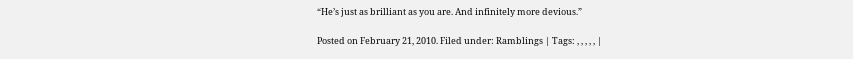“He’s just as brilliant as you are. And infinitely more devious.”

Posted on February 21, 2010. Filed under: Ramblings | Tags: , , , , , |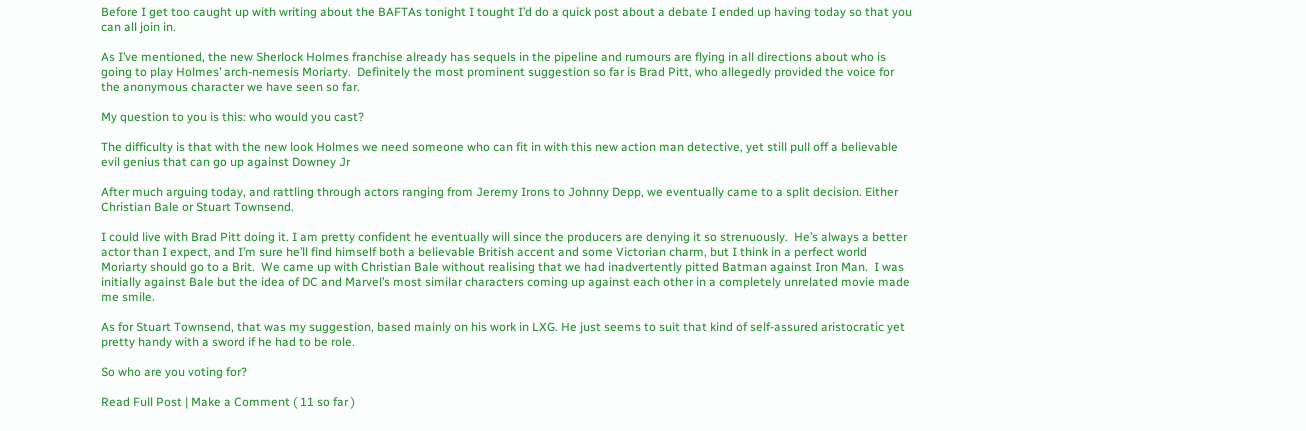Before I get too caught up with writing about the BAFTAs tonight I tought I’d do a quick post about a debate I ended up having today so that you can all join in.

As I’ve mentioned, the new Sherlock Holmes franchise already has sequels in the pipeline and rumours are flying in all directions about who is going to play Holmes’ arch-nemesis Moriarty.  Definitely the most prominent suggestion so far is Brad Pitt, who allegedly provided the voice for the anonymous character we have seen so far.

My question to you is this: who would you cast?

The difficulty is that with the new look Holmes we need someone who can fit in with this new action man detective, yet still pull off a believable evil genius that can go up against Downey Jr

After much arguing today, and rattling through actors ranging from Jeremy Irons to Johnny Depp, we eventually came to a split decision. Either Christian Bale or Stuart Townsend.

I could live with Brad Pitt doing it. I am pretty confident he eventually will since the producers are denying it so strenuously.  He’s always a better actor than I expect, and I’m sure he’ll find himself both a believable British accent and some Victorian charm, but I think in a perfect world Moriarty should go to a Brit.  We came up with Christian Bale without realising that we had inadvertently pitted Batman against Iron Man.  I was initially against Bale but the idea of DC and Marvel’s most similar characters coming up against each other in a completely unrelated movie made me smile.

As for Stuart Townsend, that was my suggestion, based mainly on his work in LXG. He just seems to suit that kind of self-assured aristocratic yet pretty handy with a sword if he had to be role.

So who are you voting for?

Read Full Post | Make a Comment ( 11 so far )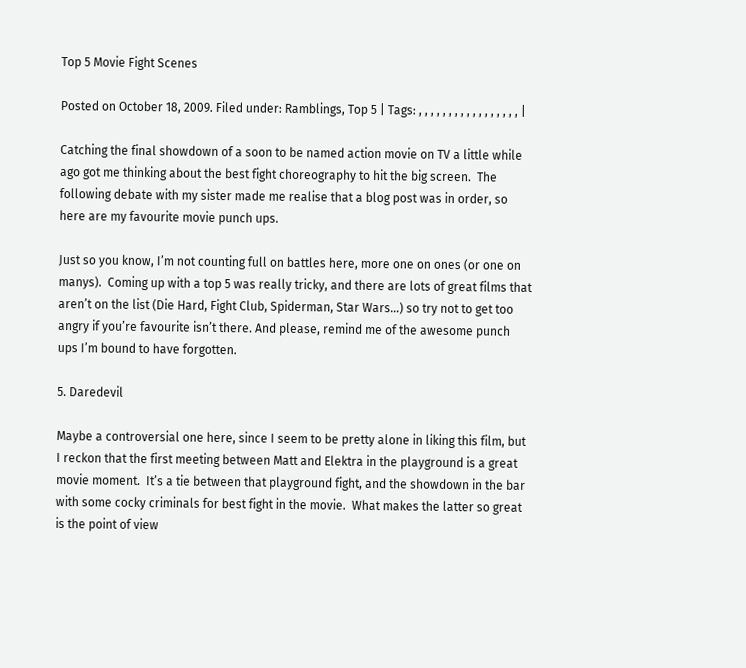Top 5 Movie Fight Scenes

Posted on October 18, 2009. Filed under: Ramblings, Top 5 | Tags: , , , , , , , , , , , , , , , , , |

Catching the final showdown of a soon to be named action movie on TV a little while ago got me thinking about the best fight choreography to hit the big screen.  The following debate with my sister made me realise that a blog post was in order, so here are my favourite movie punch ups.

Just so you know, I’m not counting full on battles here, more one on ones (or one on manys).  Coming up with a top 5 was really tricky, and there are lots of great films that aren’t on the list (Die Hard, Fight Club, Spiderman, Star Wars…) so try not to get too angry if you’re favourite isn’t there. And please, remind me of the awesome punch ups I’m bound to have forgotten.

5. Daredevil

Maybe a controversial one here, since I seem to be pretty alone in liking this film, but I reckon that the first meeting between Matt and Elektra in the playground is a great movie moment.  It’s a tie between that playground fight, and the showdown in the bar with some cocky criminals for best fight in the movie.  What makes the latter so great is the point of view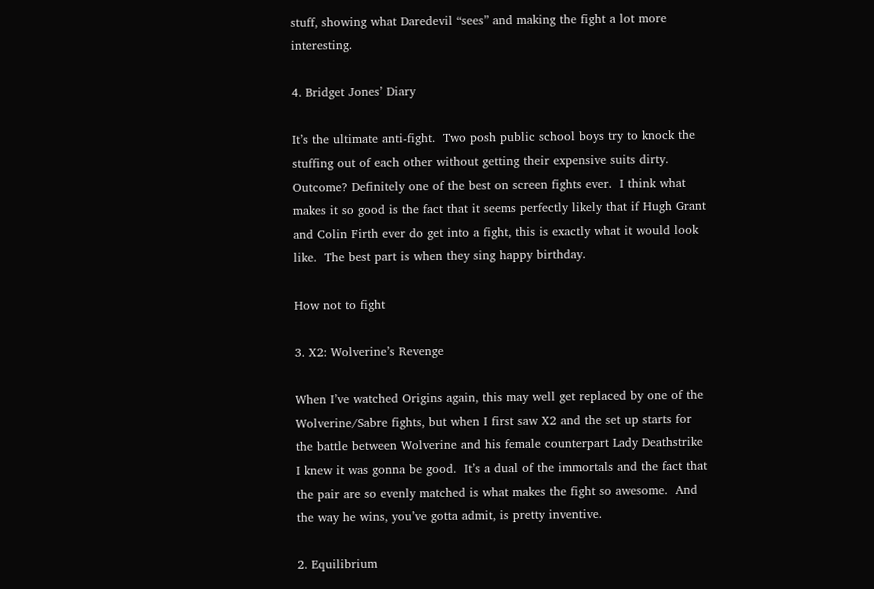stuff, showing what Daredevil “sees” and making the fight a lot more interesting.

4. Bridget Jones’ Diary

It’s the ultimate anti-fight.  Two posh public school boys try to knock the stuffing out of each other without getting their expensive suits dirty.  Outcome? Definitely one of the best on screen fights ever.  I think what makes it so good is the fact that it seems perfectly likely that if Hugh Grant and Colin Firth ever do get into a fight, this is exactly what it would look like.  The best part is when they sing happy birthday.

How not to fight

3. X2: Wolverine’s Revenge

When I’ve watched Origins again, this may well get replaced by one of the Wolverine/Sabre fights, but when I first saw X2 and the set up starts for the battle between Wolverine and his female counterpart Lady Deathstrike I knew it was gonna be good.  It’s a dual of the immortals and the fact that the pair are so evenly matched is what makes the fight so awesome.  And the way he wins, you’ve gotta admit, is pretty inventive.

2. Equilibrium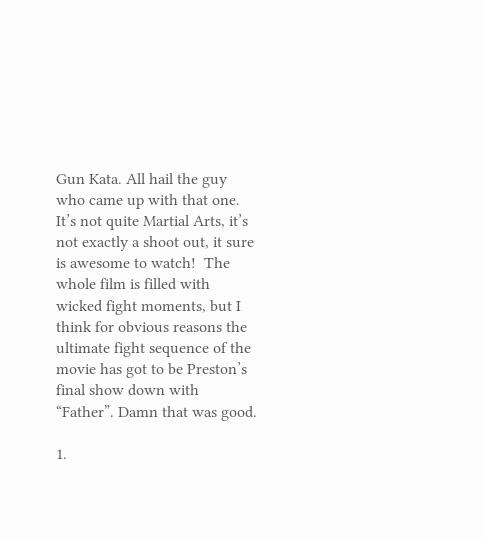Gun Kata. All hail the guy who came up with that one.  It’s not quite Martial Arts, it’s not exactly a shoot out, it sure is awesome to watch!  The whole film is filled with wicked fight moments, but I think for obvious reasons the ultimate fight sequence of the movie has got to be Preston’s final show down with “Father”. Damn that was good.

1.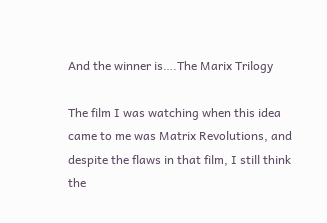And the winner is….The Marix Trilogy

The film I was watching when this idea came to me was Matrix Revolutions, and despite the flaws in that film, I still think the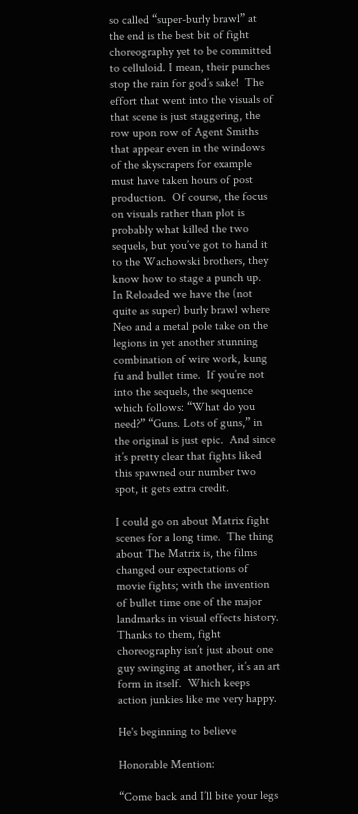so called “super-burly brawl” at the end is the best bit of fight choreography yet to be committed to celluloid. I mean, their punches stop the rain for god’s sake!  The effort that went into the visuals of that scene is just staggering, the row upon row of Agent Smiths that appear even in the windows of the skyscrapers for example must have taken hours of post production.  Of course, the focus on visuals rather than plot is probably what killed the two sequels, but you’ve got to hand it to the Wachowski brothers, they know how to stage a punch up.  In Reloaded we have the (not quite as super) burly brawl where Neo and a metal pole take on the legions in yet another stunning combination of wire work, kung fu and bullet time.  If you’re not into the sequels, the sequence which follows: “What do you need?” “Guns. Lots of guns,” in the original is just epic.  And since it’s pretty clear that fights liked this spawned our number two spot, it gets extra credit.

I could go on about Matrix fight scenes for a long time.  The thing about The Matrix is, the films changed our expectations of movie fights; with the invention of bullet time one of the major landmarks in visual effects history.  Thanks to them, fight choreography isn’t just about one guy swinging at another, it’s an art form in itself.  Which keeps action junkies like me very happy.

He's beginning to believe

Honorable Mention:

“Come back and I’ll bite your legs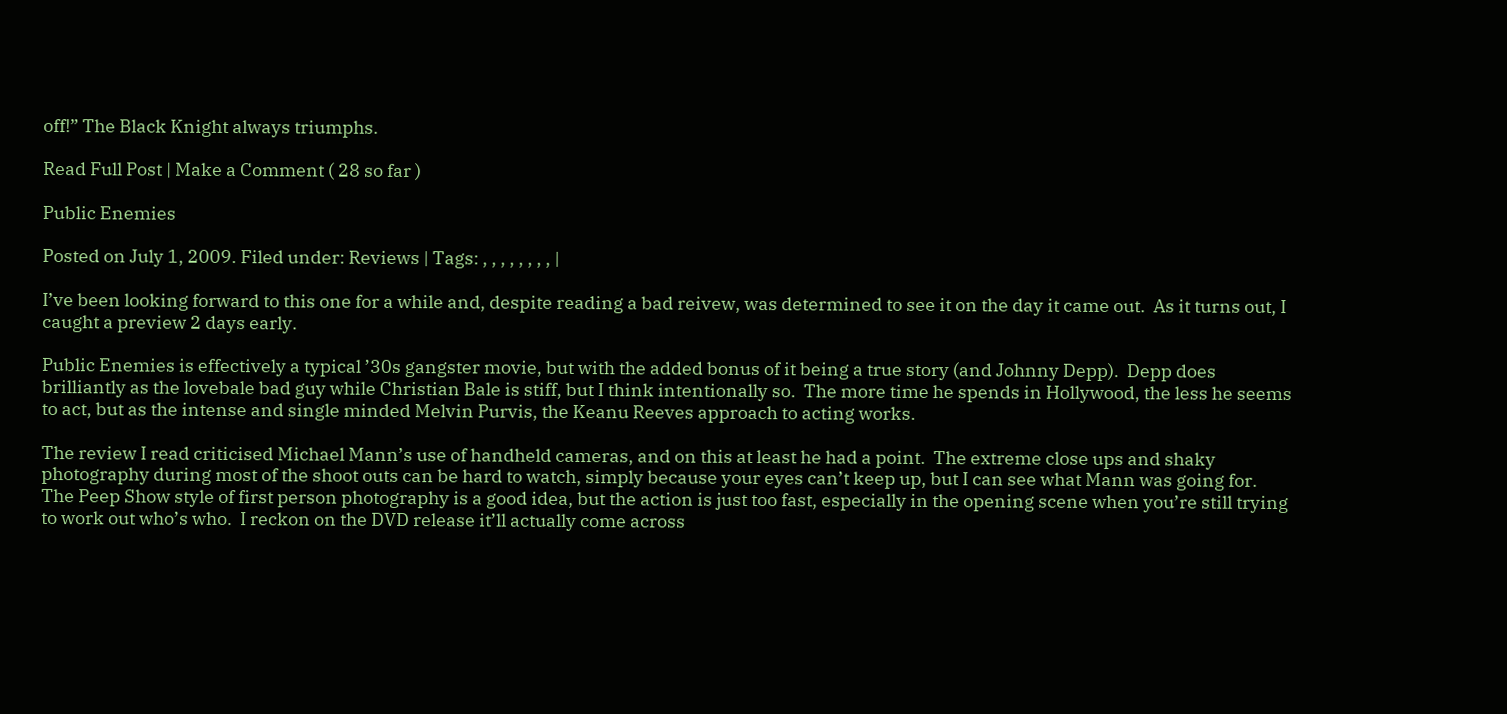off!” The Black Knight always triumphs.

Read Full Post | Make a Comment ( 28 so far )

Public Enemies

Posted on July 1, 2009. Filed under: Reviews | Tags: , , , , , , , , |

I’ve been looking forward to this one for a while and, despite reading a bad reivew, was determined to see it on the day it came out.  As it turns out, I caught a preview 2 days early.

Public Enemies is effectively a typical ’30s gangster movie, but with the added bonus of it being a true story (and Johnny Depp).  Depp does brilliantly as the lovebale bad guy while Christian Bale is stiff, but I think intentionally so.  The more time he spends in Hollywood, the less he seems to act, but as the intense and single minded Melvin Purvis, the Keanu Reeves approach to acting works.

The review I read criticised Michael Mann’s use of handheld cameras, and on this at least he had a point.  The extreme close ups and shaky photography during most of the shoot outs can be hard to watch, simply because your eyes can’t keep up, but I can see what Mann was going for.  The Peep Show style of first person photography is a good idea, but the action is just too fast, especially in the opening scene when you’re still trying to work out who’s who.  I reckon on the DVD release it’ll actually come across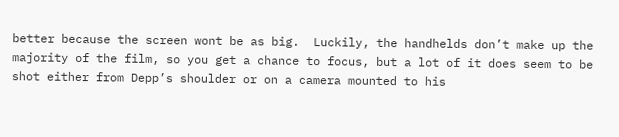better because the screen wont be as big.  Luckily, the handhelds don’t make up the majority of the film, so you get a chance to focus, but a lot of it does seem to be shot either from Depp’s shoulder or on a camera mounted to his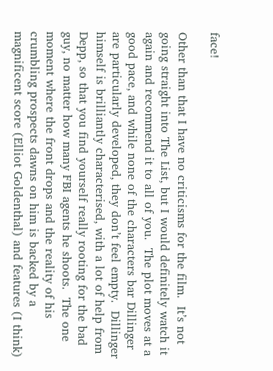face!

Other than that I have no criticisms for the film.  It’s not going straight into The List, but I would definitely watch it again and recommend it to all of you.  The plot moves at a good pace, and while none of the characters bar Dillinger are particularly developed, they don’t feel empty.  Dillinger himself is brilliantly characterised, with a lot of help from Depp, so that you find yourself really rooting for the bad guy, no matter how many FBI agents he shoots.  The one moment where the front drops and the reality of his crumbling prospects dawns on him is backed by a magnificent score (Elliot Goldenthal) and features (I think)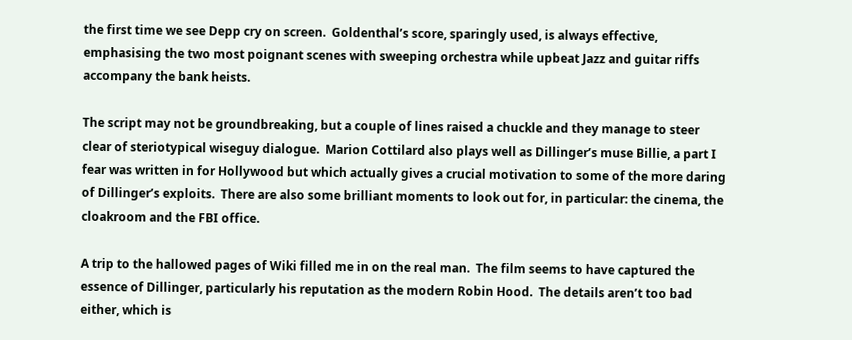the first time we see Depp cry on screen.  Goldenthal’s score, sparingly used, is always effective, emphasising the two most poignant scenes with sweeping orchestra while upbeat Jazz and guitar riffs accompany the bank heists.

The script may not be groundbreaking, but a couple of lines raised a chuckle and they manage to steer clear of steriotypical wiseguy dialogue.  Marion Cottilard also plays well as Dillinger’s muse Billie, a part I fear was written in for Hollywood but which actually gives a crucial motivation to some of the more daring of Dillinger’s exploits.  There are also some brilliant moments to look out for, in particular: the cinema, the cloakroom and the FBI office.

A trip to the hallowed pages of Wiki filled me in on the real man.  The film seems to have captured the essence of Dillinger, particularly his reputation as the modern Robin Hood.  The details aren’t too bad either, which is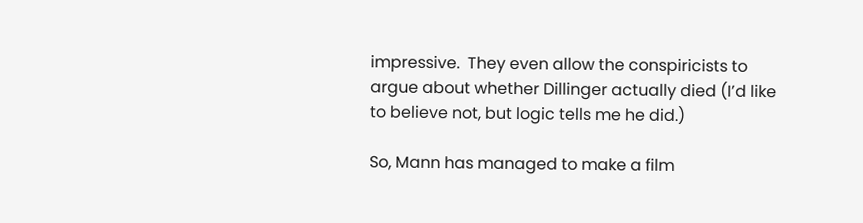impressive.  They even allow the conspiricists to argue about whether Dillinger actually died (I’d like to believe not, but logic tells me he did.)

So, Mann has managed to make a film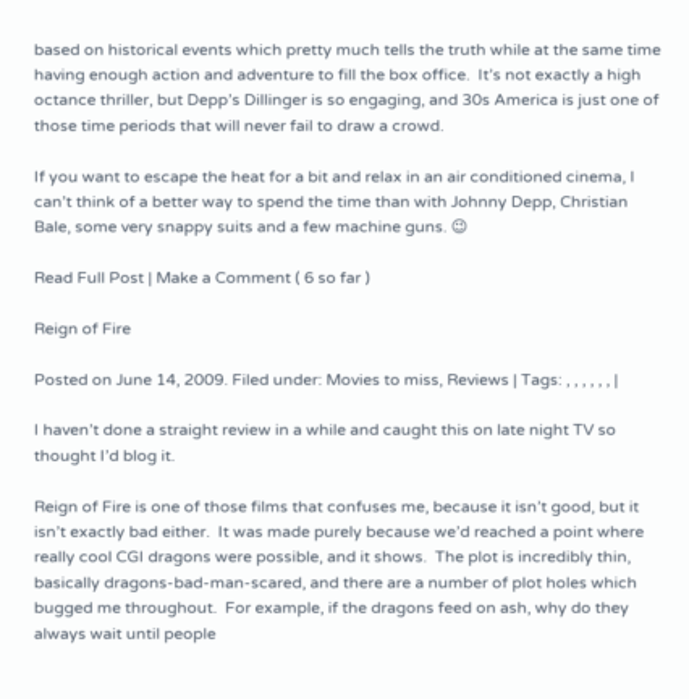based on historical events which pretty much tells the truth while at the same time having enough action and adventure to fill the box office.  It’s not exactly a high octance thriller, but Depp’s Dillinger is so engaging, and 30s America is just one of those time periods that will never fail to draw a crowd.

If you want to escape the heat for a bit and relax in an air conditioned cinema, I can’t think of a better way to spend the time than with Johnny Depp, Christian Bale, some very snappy suits and a few machine guns. 😉

Read Full Post | Make a Comment ( 6 so far )

Reign of Fire

Posted on June 14, 2009. Filed under: Movies to miss, Reviews | Tags: , , , , , , |

I haven’t done a straight review in a while and caught this on late night TV so thought I’d blog it.

Reign of Fire is one of those films that confuses me, because it isn’t good, but it isn’t exactly bad either.  It was made purely because we’d reached a point where really cool CGI dragons were possible, and it shows.  The plot is incredibly thin, basically dragons-bad-man-scared, and there are a number of plot holes which bugged me throughout.  For example, if the dragons feed on ash, why do they always wait until people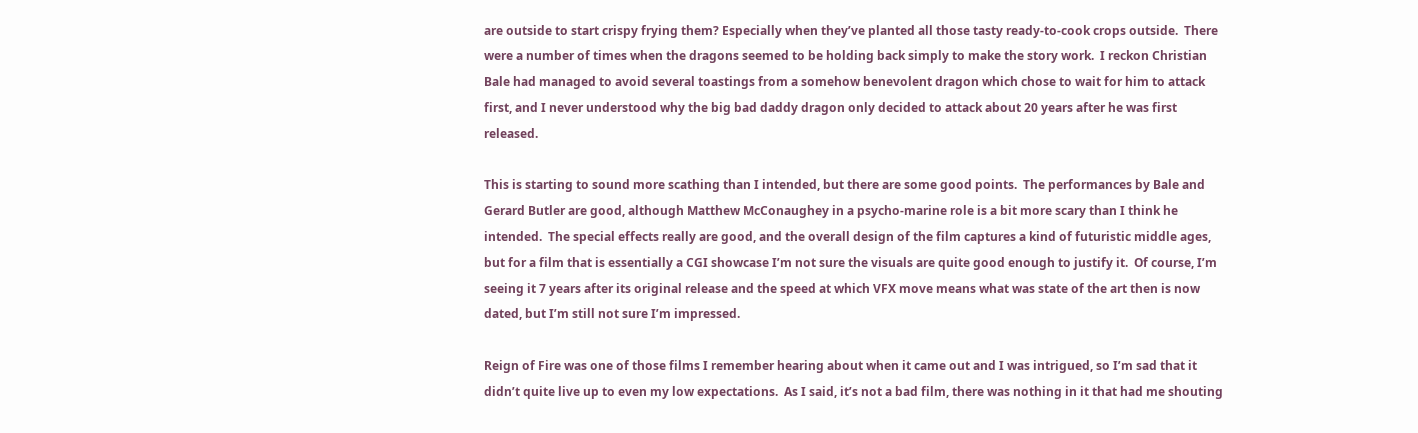are outside to start crispy frying them? Especially when they’ve planted all those tasty ready-to-cook crops outside.  There were a number of times when the dragons seemed to be holding back simply to make the story work.  I reckon Christian Bale had managed to avoid several toastings from a somehow benevolent dragon which chose to wait for him to attack first, and I never understood why the big bad daddy dragon only decided to attack about 20 years after he was first released.

This is starting to sound more scathing than I intended, but there are some good points.  The performances by Bale and Gerard Butler are good, although Matthew McConaughey in a psycho-marine role is a bit more scary than I think he intended.  The special effects really are good, and the overall design of the film captures a kind of futuristic middle ages, but for a film that is essentially a CGI showcase I’m not sure the visuals are quite good enough to justify it.  Of course, I’m seeing it 7 years after its original release and the speed at which VFX move means what was state of the art then is now dated, but I’m still not sure I’m impressed.

Reign of Fire was one of those films I remember hearing about when it came out and I was intrigued, so I’m sad that it didn’t quite live up to even my low expectations.  As I said, it’s not a bad film, there was nothing in it that had me shouting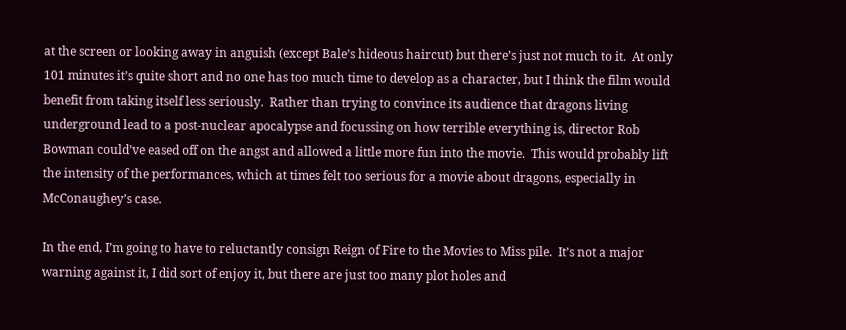at the screen or looking away in anguish (except Bale’s hideous haircut) but there’s just not much to it.  At only 101 minutes it’s quite short and no one has too much time to develop as a character, but I think the film would benefit from taking itself less seriously.  Rather than trying to convince its audience that dragons living underground lead to a post-nuclear apocalypse and focussing on how terrible everything is, director Rob Bowman could’ve eased off on the angst and allowed a little more fun into the movie.  This would probably lift the intensity of the performances, which at times felt too serious for a movie about dragons, especially in McConaughey’s case.

In the end, I’m going to have to reluctantly consign Reign of Fire to the Movies to Miss pile.  It’s not a major warning against it, I did sort of enjoy it, but there are just too many plot holes and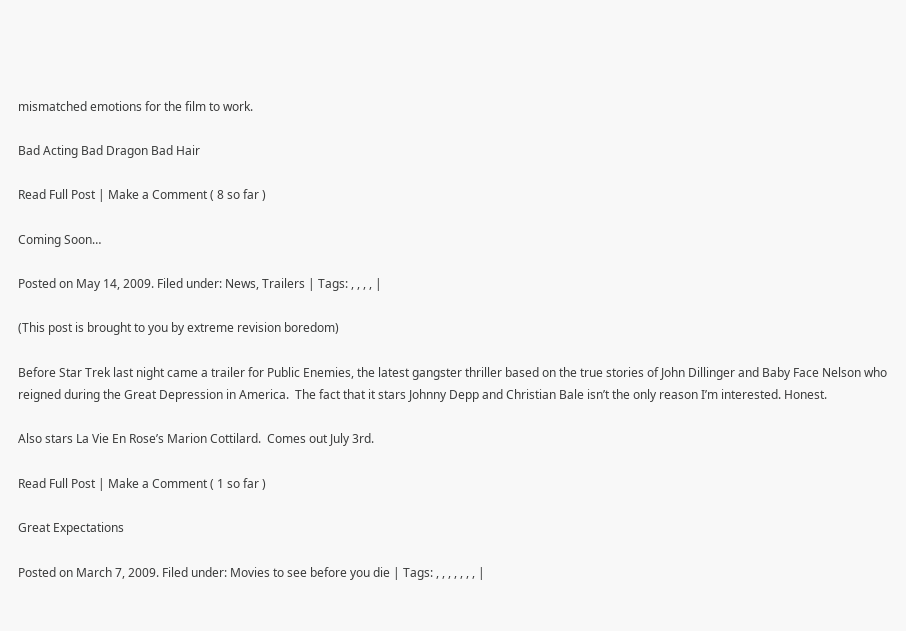mismatched emotions for the film to work.

Bad Acting Bad Dragon Bad Hair

Read Full Post | Make a Comment ( 8 so far )

Coming Soon…

Posted on May 14, 2009. Filed under: News, Trailers | Tags: , , , , |

(This post is brought to you by extreme revision boredom)

Before Star Trek last night came a trailer for Public Enemies, the latest gangster thriller based on the true stories of John Dillinger and Baby Face Nelson who reigned during the Great Depression in America.  The fact that it stars Johnny Depp and Christian Bale isn’t the only reason I’m interested. Honest.

Also stars La Vie En Rose’s Marion Cottilard.  Comes out July 3rd.

Read Full Post | Make a Comment ( 1 so far )

Great Expectations

Posted on March 7, 2009. Filed under: Movies to see before you die | Tags: , , , , , , , |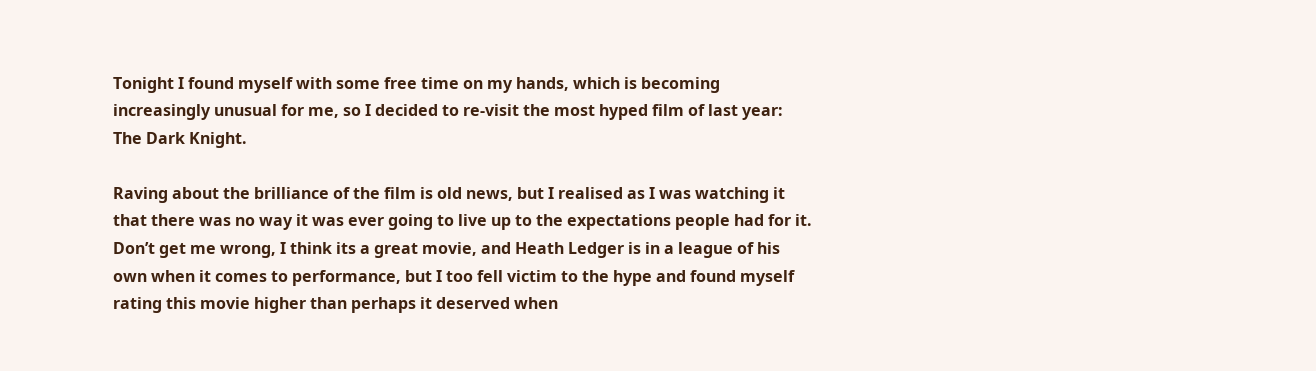Tonight I found myself with some free time on my hands, which is becoming increasingly unusual for me, so I decided to re-visit the most hyped film of last year: The Dark Knight.

Raving about the brilliance of the film is old news, but I realised as I was watching it that there was no way it was ever going to live up to the expectations people had for it.  Don’t get me wrong, I think its a great movie, and Heath Ledger is in a league of his own when it comes to performance, but I too fell victim to the hype and found myself rating this movie higher than perhaps it deserved when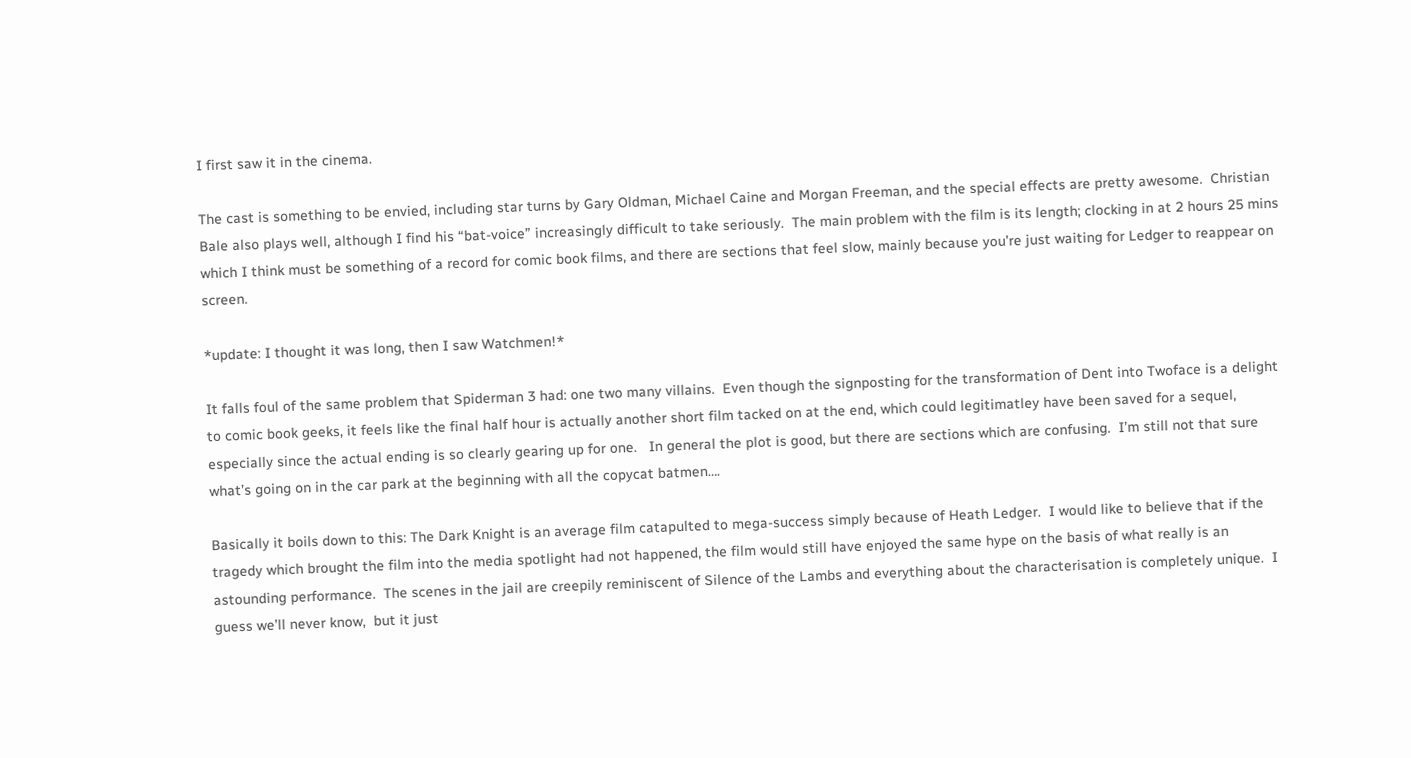I first saw it in the cinema.

The cast is something to be envied, including star turns by Gary Oldman, Michael Caine and Morgan Freeman, and the special effects are pretty awesome.  Christian Bale also plays well, although I find his “bat-voice” increasingly difficult to take seriously.  The main problem with the film is its length; clocking in at 2 hours 25 mins which I think must be something of a record for comic book films, and there are sections that feel slow, mainly because you’re just waiting for Ledger to reappear on screen.

*update: I thought it was long, then I saw Watchmen!*

It falls foul of the same problem that Spiderman 3 had: one two many villains.  Even though the signposting for the transformation of Dent into Twoface is a delight to comic book geeks, it feels like the final half hour is actually another short film tacked on at the end, which could legitimatley have been saved for a sequel, especially since the actual ending is so clearly gearing up for one.   In general the plot is good, but there are sections which are confusing.  I’m still not that sure what’s going on in the car park at the beginning with all the copycat batmen….

Basically it boils down to this: The Dark Knight is an average film catapulted to mega-success simply because of Heath Ledger.  I would like to believe that if the tragedy which brought the film into the media spotlight had not happened, the film would still have enjoyed the same hype on the basis of what really is an astounding performance.  The scenes in the jail are creepily reminiscent of Silence of the Lambs and everything about the characterisation is completely unique.  I guess we’ll never know,  but it just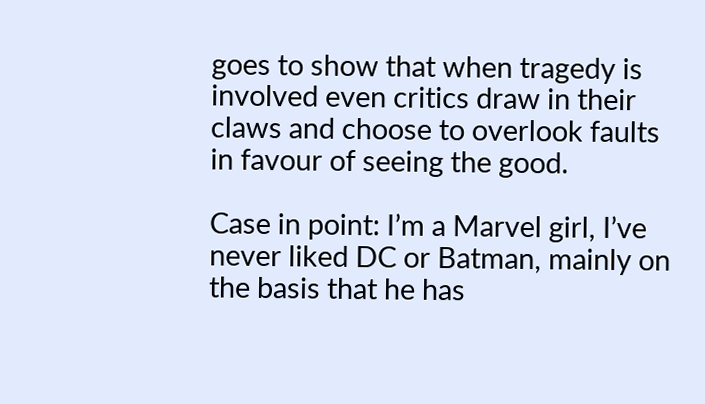goes to show that when tragedy is involved even critics draw in their claws and choose to overlook faults in favour of seeing the good.

Case in point: I’m a Marvel girl, I’ve never liked DC or Batman, mainly on the basis that he has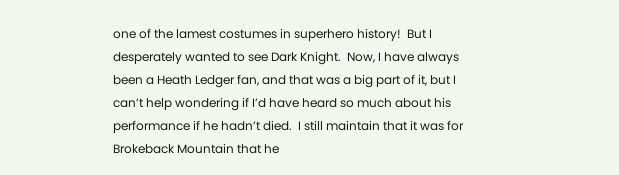one of the lamest costumes in superhero history!  But I desperately wanted to see Dark Knight.  Now, I have always been a Heath Ledger fan, and that was a big part of it, but I can’t help wondering if I’d have heard so much about his performance if he hadn’t died.  I still maintain that it was for Brokeback Mountain that he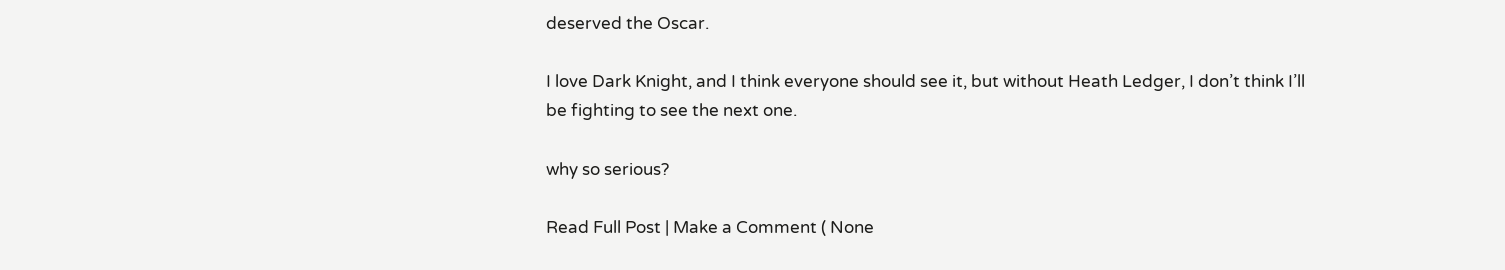deserved the Oscar.

I love Dark Knight, and I think everyone should see it, but without Heath Ledger, I don’t think I’ll be fighting to see the next one.

why so serious?

Read Full Post | Make a Comment ( None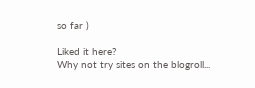so far )

Liked it here?
Why not try sites on the blogroll...